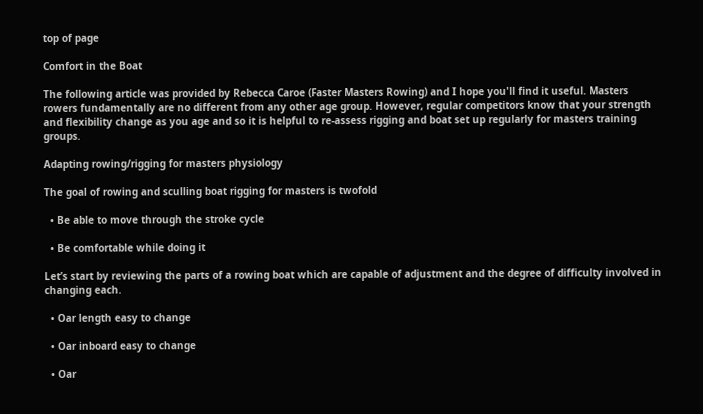top of page

Comfort in the Boat

The following article was provided by Rebecca Caroe (Faster Masters Rowing) and I hope you'll find it useful. Masters rowers fundamentally are no different from any other age group. However, regular competitors know that your strength and flexibility change as you age and so it is helpful to re-assess rigging and boat set up regularly for masters training groups.

Adapting rowing/rigging for masters physiology

The goal of rowing and sculling boat rigging for masters is twofold

  • Be able to move through the stroke cycle

  • Be comfortable while doing it

Let’s start by reviewing the parts of a rowing boat which are capable of adjustment and the degree of difficulty involved in changing each.

  • Oar length easy to change

  • Oar inboard easy to change

  • Oar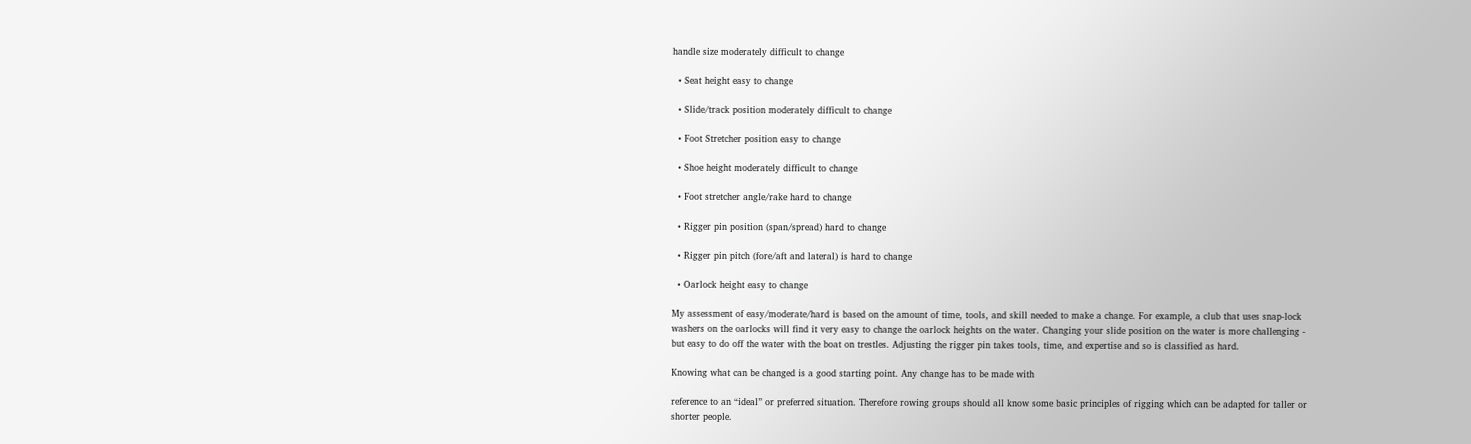handle size moderately difficult to change

  • Seat height easy to change

  • Slide/track position moderately difficult to change

  • Foot Stretcher position easy to change

  • Shoe height moderately difficult to change

  • Foot stretcher angle/rake hard to change

  • Rigger pin position (span/spread) hard to change

  • Rigger pin pitch (fore/aft and lateral) is hard to change

  • Oarlock height easy to change

My assessment of easy/moderate/hard is based on the amount of time, tools, and skill needed to make a change. For example, a club that uses snap-lock washers on the oarlocks will find it very easy to change the oarlock heights on the water. Changing your slide position on the water is more challenging - but easy to do off the water with the boat on trestles. Adjusting the rigger pin takes tools, time, and expertise and so is classified as hard.

Knowing what can be changed is a good starting point. Any change has to be made with

reference to an “ideal” or preferred situation. Therefore rowing groups should all know some basic principles of rigging which can be adapted for taller or shorter people.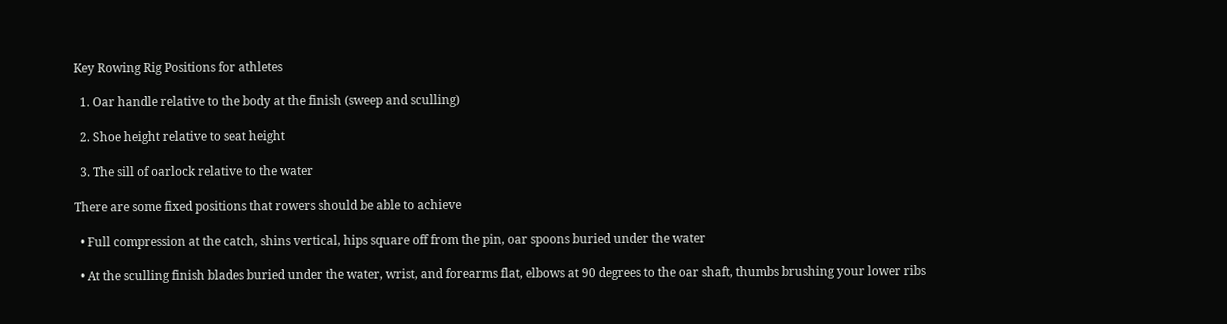Key Rowing Rig Positions for athletes

  1. Oar handle relative to the body at the finish (sweep and sculling)

  2. Shoe height relative to seat height

  3. The sill of oarlock relative to the water

There are some fixed positions that rowers should be able to achieve

  • Full compression at the catch, shins vertical, hips square off from the pin, oar spoons buried under the water

  • At the sculling finish blades buried under the water, wrist, and forearms flat, elbows at 90 degrees to the oar shaft, thumbs brushing your lower ribs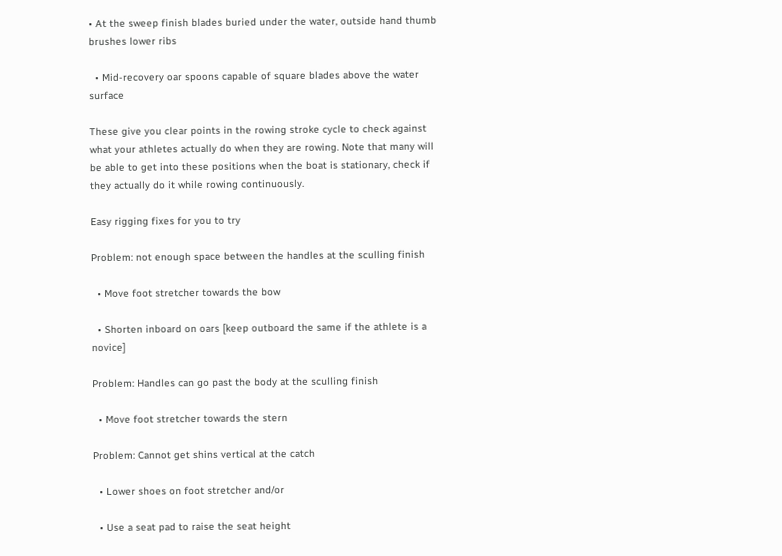• At the sweep finish blades buried under the water, outside hand thumb brushes lower ribs

  • Mid-recovery oar spoons capable of square blades above the water surface

These give you clear points in the rowing stroke cycle to check against what your athletes actually do when they are rowing. Note that many will be able to get into these positions when the boat is stationary, check if they actually do it while rowing continuously.

Easy rigging fixes for you to try

Problem: not enough space between the handles at the sculling finish

  • Move foot stretcher towards the bow

  • Shorten inboard on oars [keep outboard the same if the athlete is a novice]

Problem: Handles can go past the body at the sculling finish

  • Move foot stretcher towards the stern

Problem: Cannot get shins vertical at the catch

  • Lower shoes on foot stretcher and/or

  • Use a seat pad to raise the seat height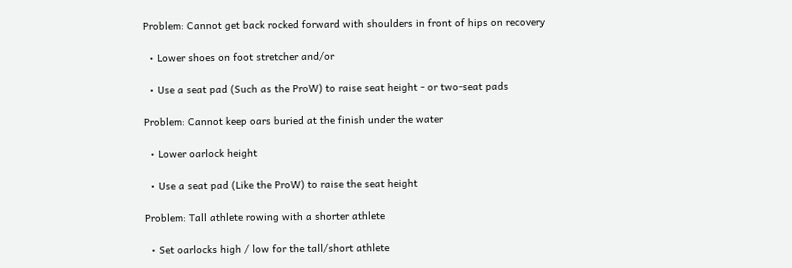Problem: Cannot get back rocked forward with shoulders in front of hips on recovery

  • Lower shoes on foot stretcher and/or

  • Use a seat pad (Such as the ProW) to raise seat height - or two-seat pads

Problem: Cannot keep oars buried at the finish under the water

  • Lower oarlock height

  • Use a seat pad (Like the ProW) to raise the seat height

Problem: Tall athlete rowing with a shorter athlete

  • Set oarlocks high / low for the tall/short athlete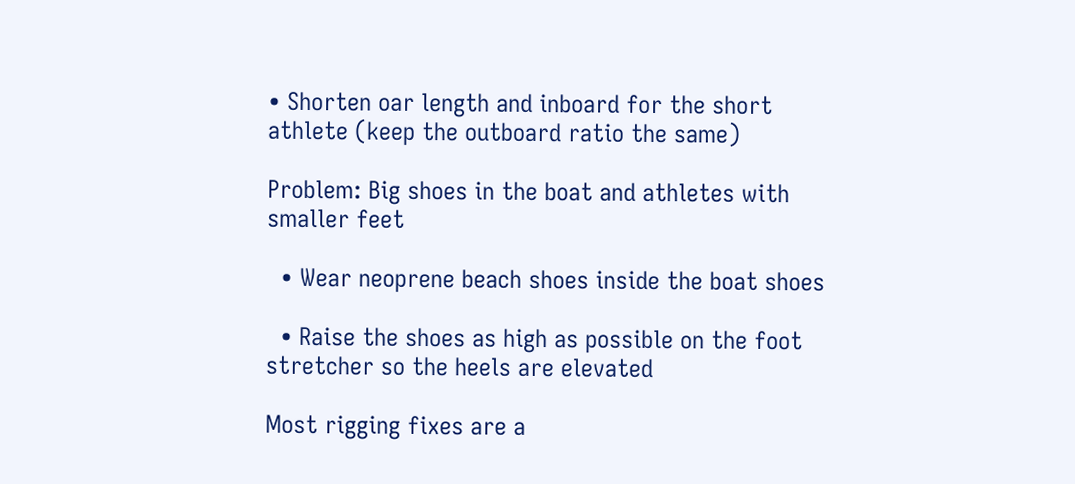• Shorten oar length and inboard for the short athlete (keep the outboard ratio the same)

Problem: Big shoes in the boat and athletes with smaller feet

  • Wear neoprene beach shoes inside the boat shoes

  • Raise the shoes as high as possible on the foot stretcher so the heels are elevated

Most rigging fixes are a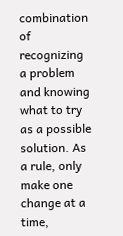combination of recognizing a problem and knowing what to try as a possible solution. As a rule, only make one change at a time,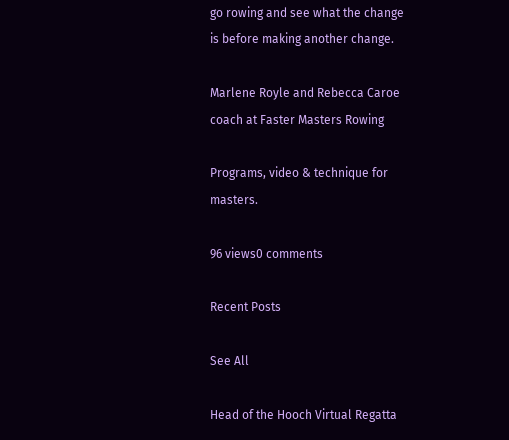go rowing and see what the change is before making another change.

Marlene Royle and Rebecca Caroe coach at Faster Masters Rowing

Programs, video & technique for masters.

96 views0 comments

Recent Posts

See All

Head of the Hooch Virtual Regatta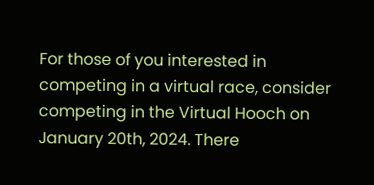For those of you interested in competing in a virtual race, consider competing in the Virtual Hooch on January 20th, 2024. There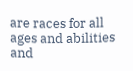are races for all ages and abilities and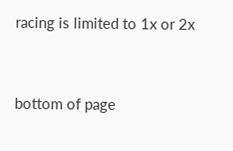racing is limited to 1x or 2x


bottom of page